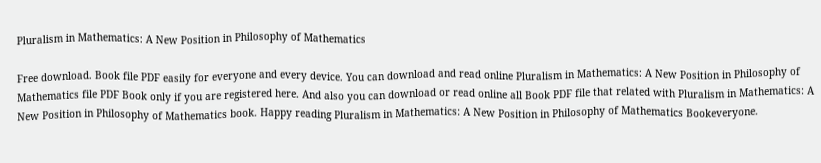Pluralism in Mathematics: A New Position in Philosophy of Mathematics

Free download. Book file PDF easily for everyone and every device. You can download and read online Pluralism in Mathematics: A New Position in Philosophy of Mathematics file PDF Book only if you are registered here. And also you can download or read online all Book PDF file that related with Pluralism in Mathematics: A New Position in Philosophy of Mathematics book. Happy reading Pluralism in Mathematics: A New Position in Philosophy of Mathematics Bookeveryone.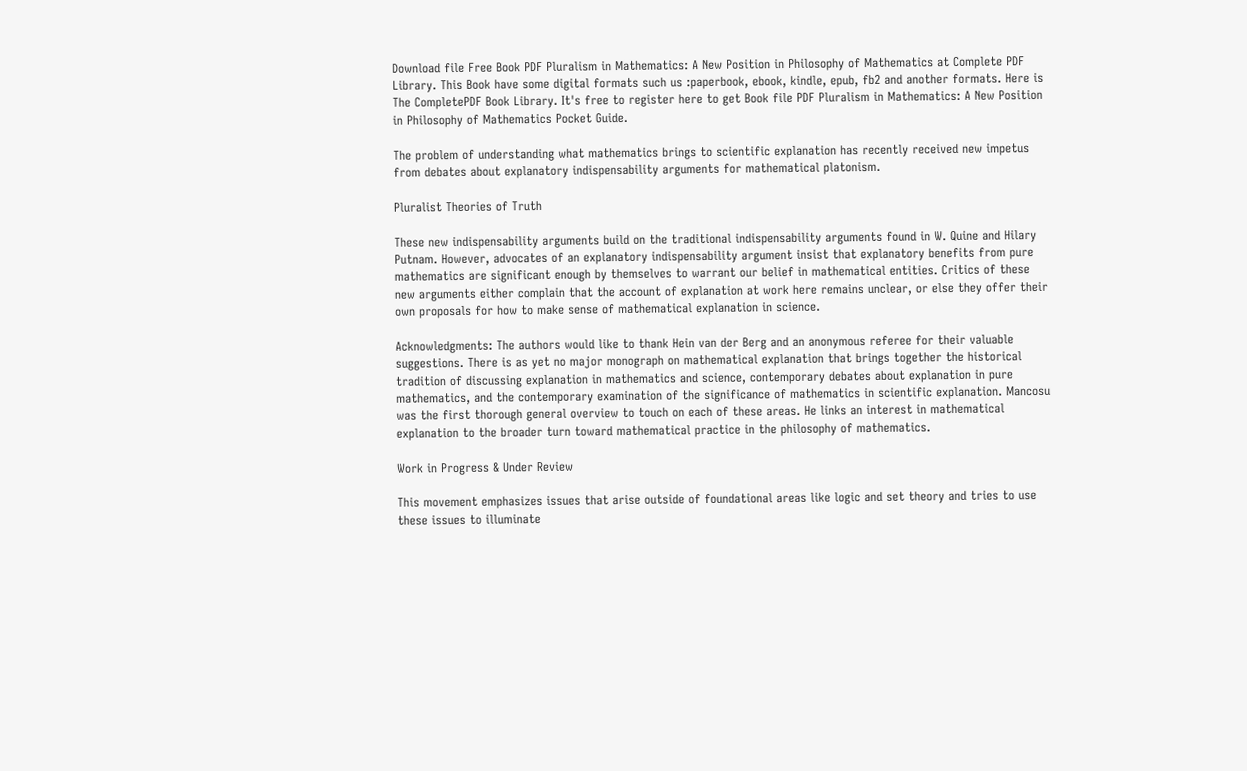Download file Free Book PDF Pluralism in Mathematics: A New Position in Philosophy of Mathematics at Complete PDF Library. This Book have some digital formats such us :paperbook, ebook, kindle, epub, fb2 and another formats. Here is The CompletePDF Book Library. It's free to register here to get Book file PDF Pluralism in Mathematics: A New Position in Philosophy of Mathematics Pocket Guide.

The problem of understanding what mathematics brings to scientific explanation has recently received new impetus from debates about explanatory indispensability arguments for mathematical platonism.

Pluralist Theories of Truth

These new indispensability arguments build on the traditional indispensability arguments found in W. Quine and Hilary Putnam. However, advocates of an explanatory indispensability argument insist that explanatory benefits from pure mathematics are significant enough by themselves to warrant our belief in mathematical entities. Critics of these new arguments either complain that the account of explanation at work here remains unclear, or else they offer their own proposals for how to make sense of mathematical explanation in science.

Acknowledgments: The authors would like to thank Hein van der Berg and an anonymous referee for their valuable suggestions. There is as yet no major monograph on mathematical explanation that brings together the historical tradition of discussing explanation in mathematics and science, contemporary debates about explanation in pure mathematics, and the contemporary examination of the significance of mathematics in scientific explanation. Mancosu was the first thorough general overview to touch on each of these areas. He links an interest in mathematical explanation to the broader turn toward mathematical practice in the philosophy of mathematics.

Work in Progress & Under Review

This movement emphasizes issues that arise outside of foundational areas like logic and set theory and tries to use these issues to illuminate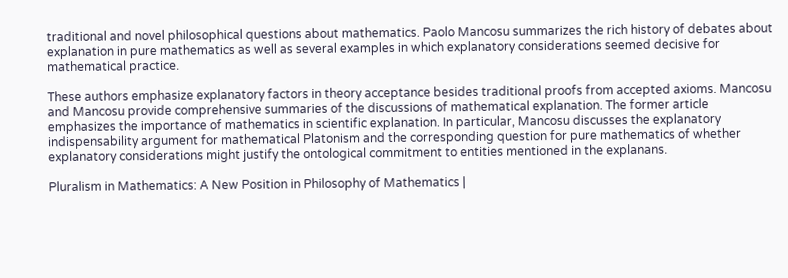traditional and novel philosophical questions about mathematics. Paolo Mancosu summarizes the rich history of debates about explanation in pure mathematics as well as several examples in which explanatory considerations seemed decisive for mathematical practice.

These authors emphasize explanatory factors in theory acceptance besides traditional proofs from accepted axioms. Mancosu and Mancosu provide comprehensive summaries of the discussions of mathematical explanation. The former article emphasizes the importance of mathematics in scientific explanation. In particular, Mancosu discusses the explanatory indispensability argument for mathematical Platonism and the corresponding question for pure mathematics of whether explanatory considerations might justify the ontological commitment to entities mentioned in the explanans.

Pluralism in Mathematics: A New Position in Philosophy of Mathematics |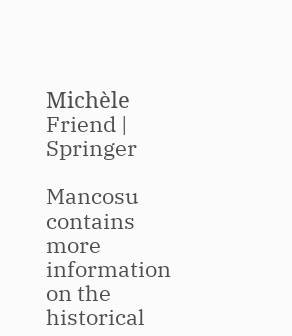Michèle Friend | Springer

Mancosu contains more information on the historical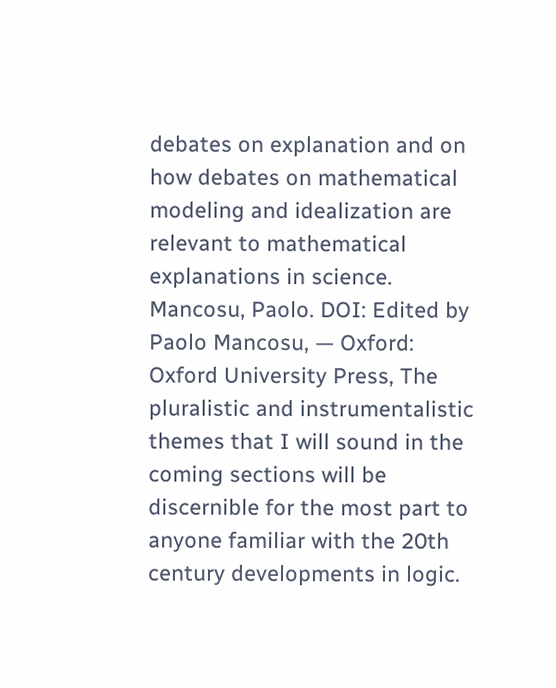debates on explanation and on how debates on mathematical modeling and idealization are relevant to mathematical explanations in science. Mancosu, Paolo. DOI: Edited by Paolo Mancosu, — Oxford: Oxford University Press, The pluralistic and instrumentalistic themes that I will sound in the coming sections will be discernible for the most part to anyone familiar with the 20th century developments in logic.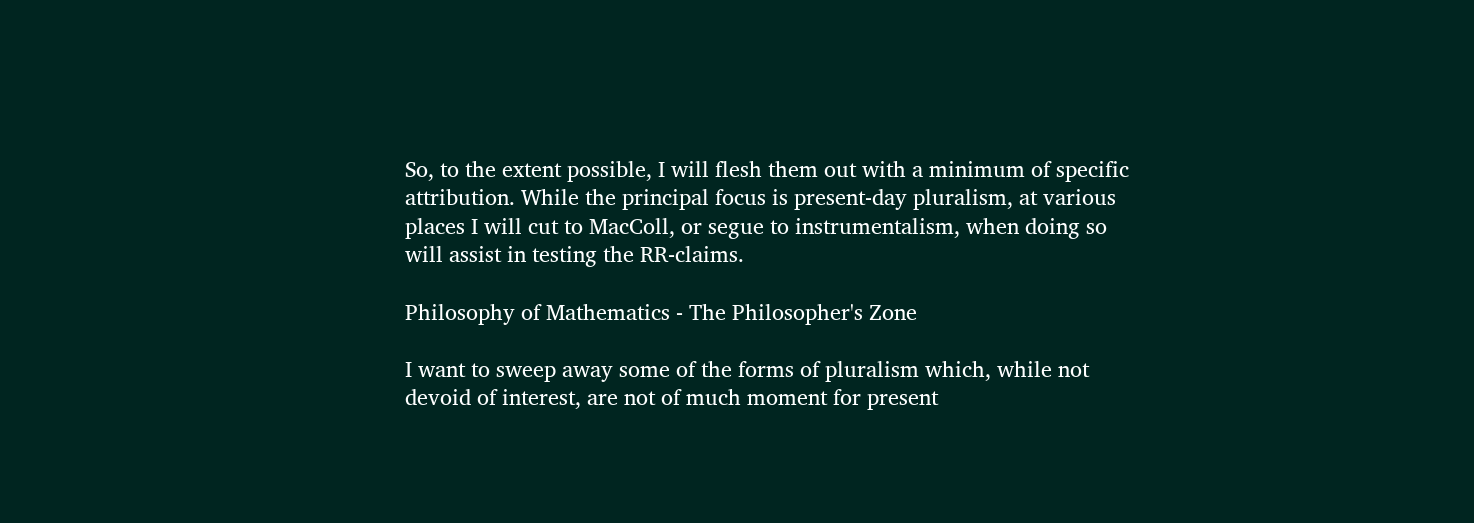So, to the extent possible, I will flesh them out with a minimum of specific attribution. While the principal focus is present-day pluralism, at various places I will cut to MacColl, or segue to instrumentalism, when doing so will assist in testing the RR-claims.

Philosophy of Mathematics - The Philosopher's Zone

I want to sweep away some of the forms of pluralism which, while not devoid of interest, are not of much moment for present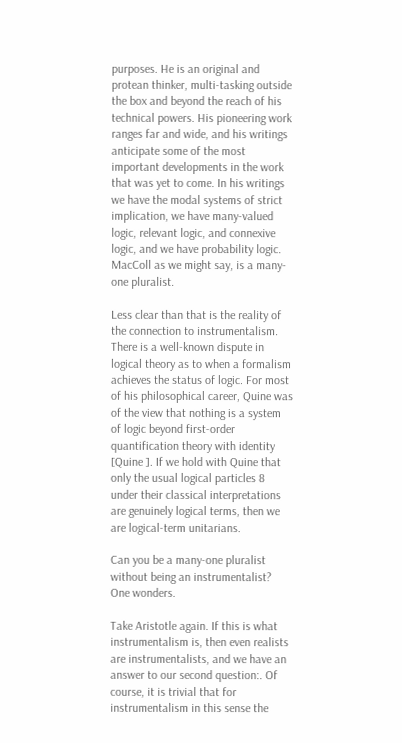purposes. He is an original and protean thinker, multi-tasking outside the box and beyond the reach of his technical powers. His pioneering work ranges far and wide, and his writings anticipate some of the most important developments in the work that was yet to come. In his writings we have the modal systems of strict implication, we have many-valued logic, relevant logic, and connexive logic, and we have probability logic. MacColl as we might say, is a many-one pluralist.

Less clear than that is the reality of the connection to instrumentalism. There is a well-known dispute in logical theory as to when a formalism achieves the status of logic. For most of his philosophical career, Quine was of the view that nothing is a system of logic beyond first-order quantification theory with identity [Quine ]. If we hold with Quine that only the usual logical particles 8 under their classical interpretations are genuinely logical terms, then we are logical-term unitarians.

Can you be a many-one pluralist without being an instrumentalist? One wonders.

Take Aristotle again. If this is what instrumentalism is, then even realists are instrumentalists, and we have an answer to our second question:. Of course, it is trivial that for instrumentalism in this sense the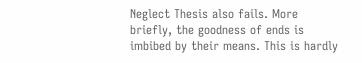Neglect Thesis also fails. More briefly, the goodness of ends is imbibed by their means. This is hardly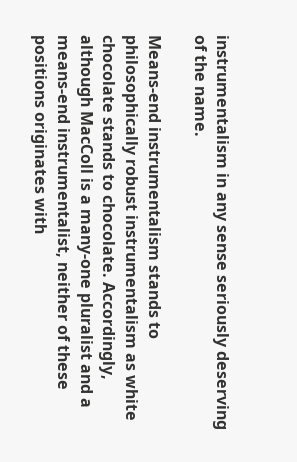instrumentalism in any sense seriously deserving of the name.

Means-end instrumentalism stands to philosophically robust instrumentalism as white chocolate stands to chocolate. Accordingly, although MacColl is a many-one pluralist and a means-end instrumentalist, neither of these positions originates with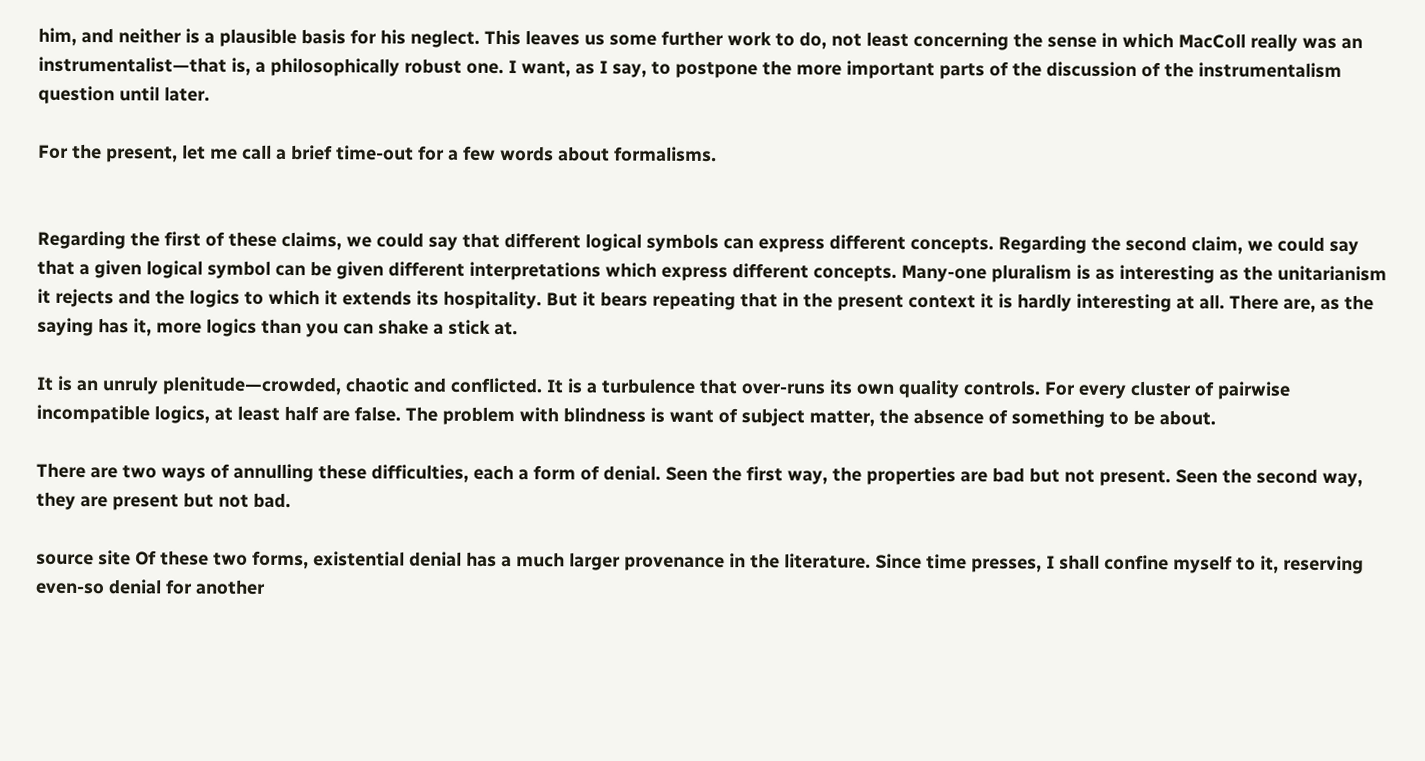him, and neither is a plausible basis for his neglect. This leaves us some further work to do, not least concerning the sense in which MacColl really was an instrumentalist—that is, a philosophically robust one. I want, as I say, to postpone the more important parts of the discussion of the instrumentalism question until later.

For the present, let me call a brief time-out for a few words about formalisms.


Regarding the first of these claims, we could say that different logical symbols can express different concepts. Regarding the second claim, we could say that a given logical symbol can be given different interpretations which express different concepts. Many-one pluralism is as interesting as the unitarianism it rejects and the logics to which it extends its hospitality. But it bears repeating that in the present context it is hardly interesting at all. There are, as the saying has it, more logics than you can shake a stick at.

It is an unruly plenitude—crowded, chaotic and conflicted. It is a turbulence that over-runs its own quality controls. For every cluster of pairwise incompatible logics, at least half are false. The problem with blindness is want of subject matter, the absence of something to be about.

There are two ways of annulling these difficulties, each a form of denial. Seen the first way, the properties are bad but not present. Seen the second way, they are present but not bad.

source site Of these two forms, existential denial has a much larger provenance in the literature. Since time presses, I shall confine myself to it, reserving even-so denial for another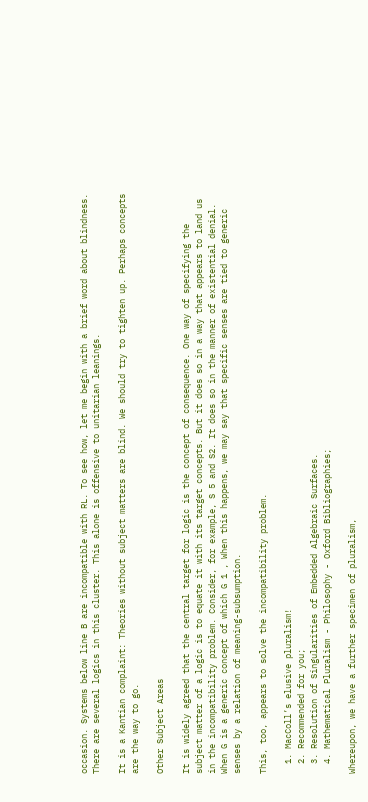occasion. Systems below line B are incompatible with RL. To see how, let me begin with a brief word about blindness. There are several logics in this cluster. This alone is offensive to unitarian leanings.

It is a Kantian complaint: Theories without subject matters are blind. We should try to tighten up. Perhaps concepts are the way to go.

Other Subject Areas

It is widely agreed that the central target for logic is the concept of consequence. One way of specifying the subject matter of a logic is to equate it with its target concepts. But it does so in a way that appears to land us in the incompatibility problem. Consider, for example, S 5 and S2. It does so in the manner of existential denial. When G is a generic concept of which G 1 , When this happens, we may say that specific senses are tied to generic senses by a relation of meaning-subsumption.

This, too, appears to solve the incompatibility problem.

  1. MacColl’s elusive pluralism!
  2. Recommended for you;
  3. Resolution of Singularities of Embedded Algebraic Surfaces.
  4. Mathematical Pluralism - Philosophy - Oxford Bibliographies;

Whereupon, we have a further specimen of pluralism,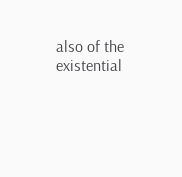also of the existential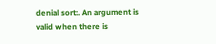denial sort:. An argument is valid when there is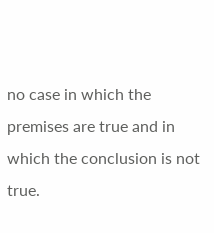no case in which the premises are true and in which the conclusion is not true.